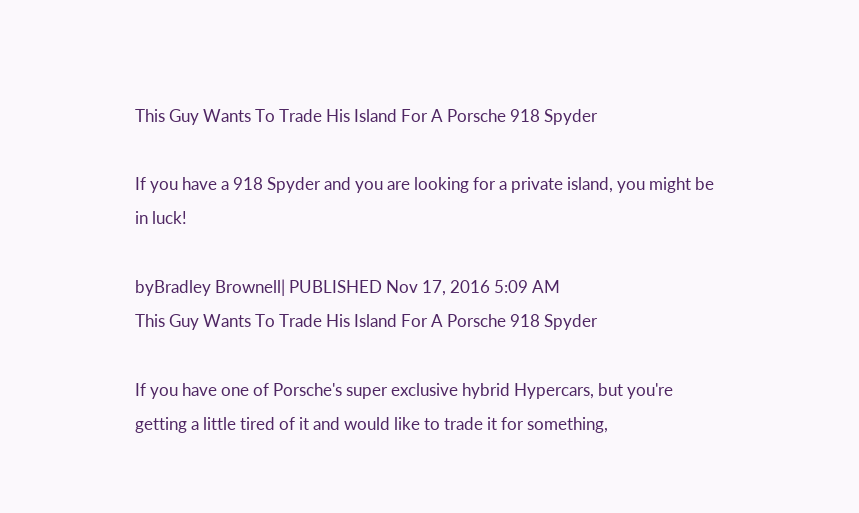This Guy Wants To Trade His Island For A Porsche 918 Spyder

If you have a 918 Spyder and you are looking for a private island, you might be in luck!

byBradley Brownell| PUBLISHED Nov 17, 2016 5:09 AM
This Guy Wants To Trade His Island For A Porsche 918 Spyder

If you have one of Porsche's super exclusive hybrid Hypercars, but you're getting a little tired of it and would like to trade it for something,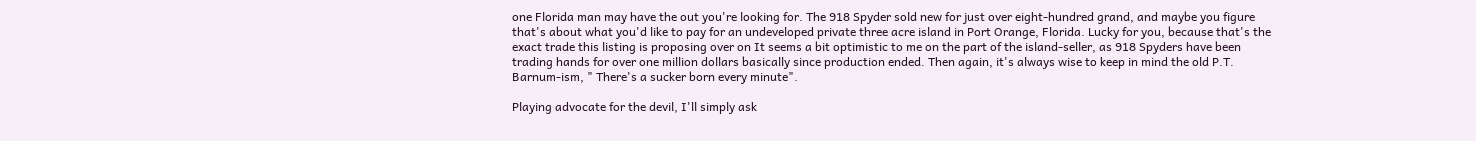one Florida man may have the out you're looking for. The 918 Spyder sold new for just over eight-hundred grand, and maybe you figure that's about what you'd like to pay for an undeveloped private three acre island in Port Orange, Florida. Lucky for you, because that's the exact trade this listing is proposing over on It seems a bit optimistic to me on the part of the island-seller, as 918 Spyders have been trading hands for over one million dollars basically since production ended. Then again, it's always wise to keep in mind the old P.T. Barnum-ism, " There's a sucker born every minute".

Playing advocate for the devil, I'll simply ask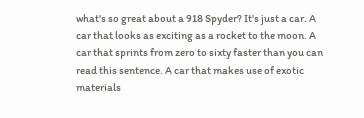what's so great about a 918 Spyder? It's just a car. A car that looks as exciting as a rocket to the moon. A car that sprints from zero to sixty faster than you can read this sentence. A car that makes use of exotic materials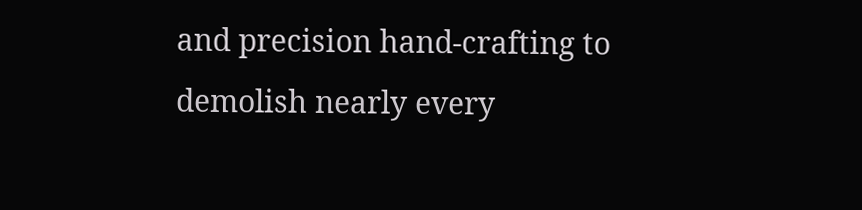and precision hand-crafting to demolish nearly every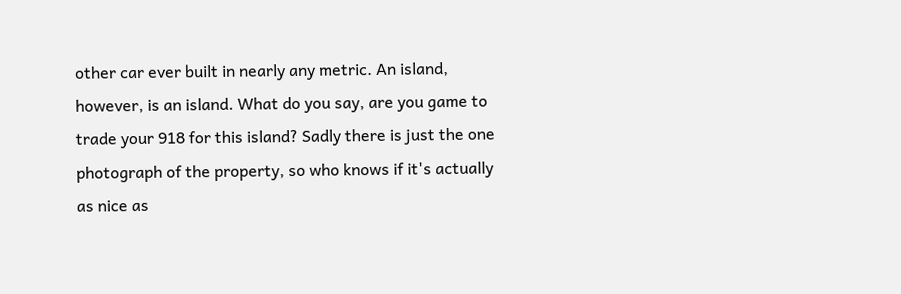other car ever built in nearly any metric. An island, however, is an island. What do you say, are you game to trade your 918 for this island? Sadly there is just the one photograph of the property, so who knows if it's actually as nice as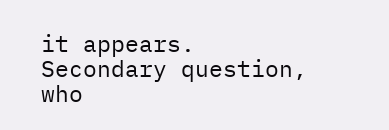it appears. Secondary question, who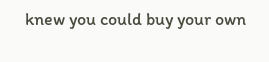knew you could buy your own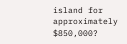island for approximately $850,000?